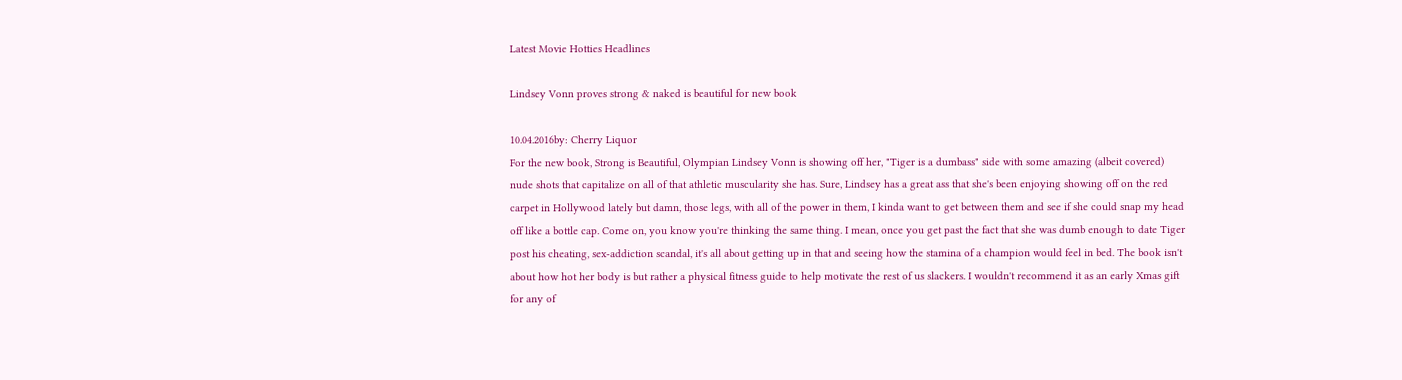Latest Movie Hotties Headlines

Lindsey Vonn proves strong & naked is beautiful for new book

10.04.2016by: Cherry Liquor
For the new book, Strong is Beautiful, Olympian Lindsey Vonn is showing off her, "Tiger is a dumbass" side with some amazing (albeit covered) nude shots that capitalize on all of that athletic muscularity she has. Sure, Lindsey has a great ass that she's been enjoying showing off on the red carpet in Hollywood lately but damn, those legs, with all of the power in them, I kinda want to get between them and see if she could snap my head off like a bottle cap. Come on, you know you're thinking the same thing. I mean, once you get past the fact that she was dumb enough to date Tiger post his cheating, sex-addiction scandal, it's all about getting up in that and seeing how the stamina of a champion would feel in bed. The book isn't about how hot her body is but rather a physical fitness guide to help motivate the rest of us slackers. I wouldn't recommend it as an early Xmas gift for any of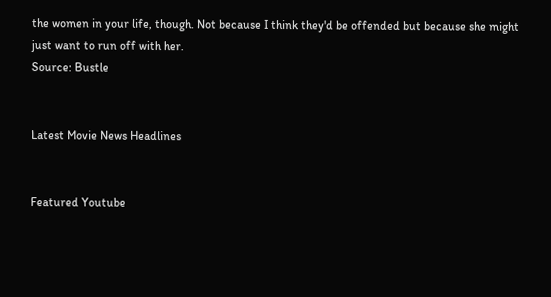the women in your life, though. Not because I think they'd be offended but because she might just want to run off with her.
Source: Bustle


Latest Movie News Headlines


Featured Youtube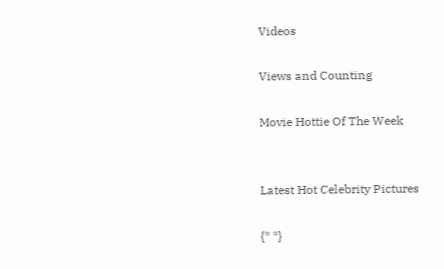Videos

Views and Counting

Movie Hottie Of The Week


Latest Hot Celebrity Pictures

{* *}